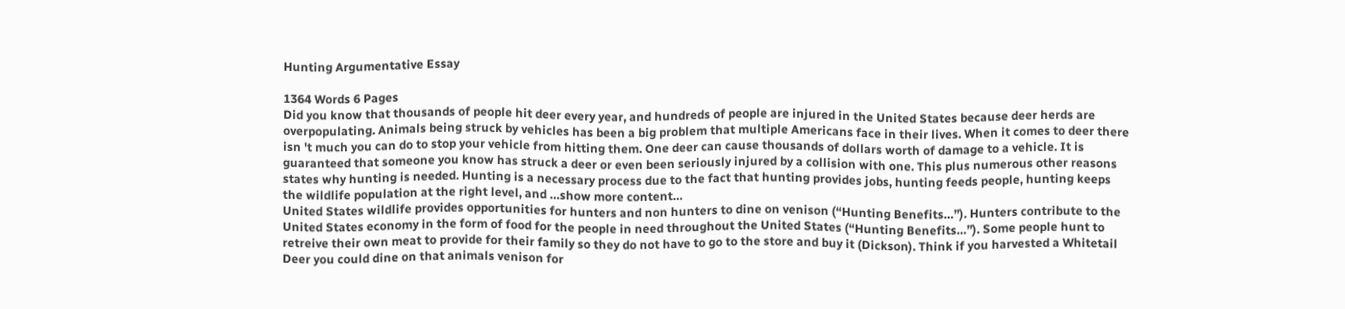Hunting Argumentative Essay

1364 Words 6 Pages
Did you know that thousands of people hit deer every year, and hundreds of people are injured in the United States because deer herds are overpopulating. Animals being struck by vehicles has been a big problem that multiple Americans face in their lives. When it comes to deer there isn 't much you can do to stop your vehicle from hitting them. One deer can cause thousands of dollars worth of damage to a vehicle. It is guaranteed that someone you know has struck a deer or even been seriously injured by a collision with one. This plus numerous other reasons states why hunting is needed. Hunting is a necessary process due to the fact that hunting provides jobs, hunting feeds people, hunting keeps the wildlife population at the right level, and …show more content…
United States wildlife provides opportunities for hunters and non hunters to dine on venison (“Hunting Benefits…”). Hunters contribute to the United States economy in the form of food for the people in need throughout the United States (“Hunting Benefits…”). Some people hunt to retreive their own meat to provide for their family so they do not have to go to the store and buy it (Dickson). Think if you harvested a Whitetail Deer you could dine on that animals venison for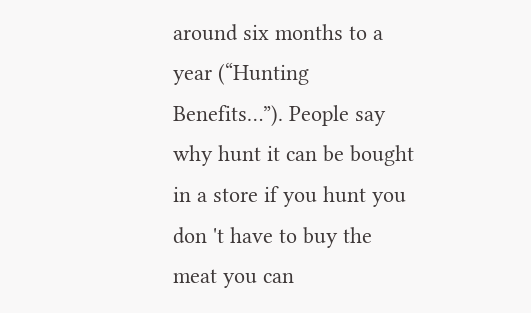around six months to a year (“Hunting Benefits…”). People say why hunt it can be bought in a store if you hunt you don 't have to buy the meat you can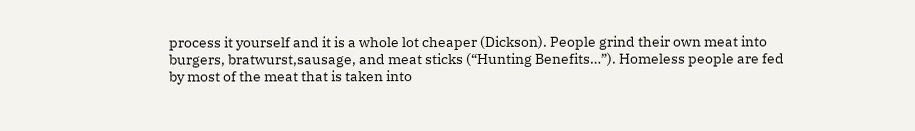process it yourself and it is a whole lot cheaper (Dickson). People grind their own meat into burgers, bratwurst,sausage, and meat sticks (“Hunting Benefits…”). Homeless people are fed by most of the meat that is taken into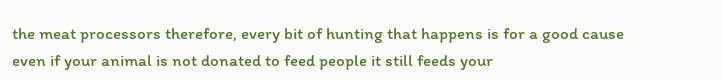the meat processors therefore, every bit of hunting that happens is for a good cause even if your animal is not donated to feed people it still feeds your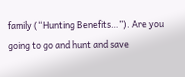family (“Hunting Benefits…”). Are you going to go and hunt and save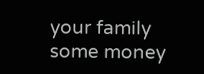your family some money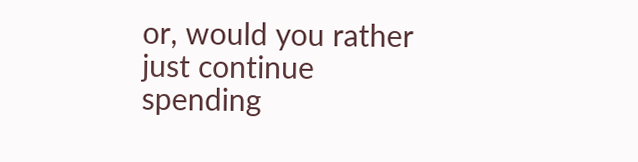or, would you rather just continue spending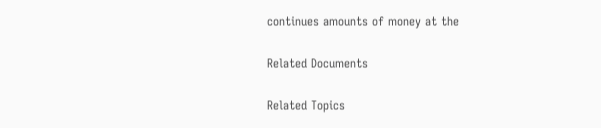continues amounts of money at the

Related Documents

Related Topics